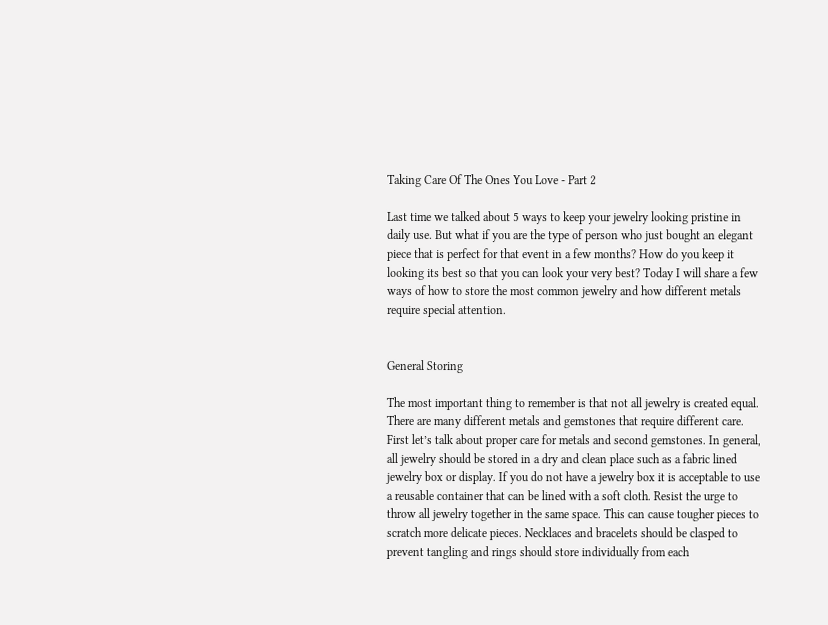Taking Care Of The Ones You Love - Part 2

Last time we talked about 5 ways to keep your jewelry looking pristine in daily use. But what if you are the type of person who just bought an elegant piece that is perfect for that event in a few months? How do you keep it looking its best so that you can look your very best? Today I will share a few ways of how to store the most common jewelry and how different metals require special attention.


General Storing

The most important thing to remember is that not all jewelry is created equal. There are many different metals and gemstones that require different care. First let’s talk about proper care for metals and second gemstones. In general, all jewelry should be stored in a dry and clean place such as a fabric lined jewelry box or display. If you do not have a jewelry box it is acceptable to use a reusable container that can be lined with a soft cloth. Resist the urge to throw all jewelry together in the same space. This can cause tougher pieces to scratch more delicate pieces. Necklaces and bracelets should be clasped to prevent tangling and rings should store individually from each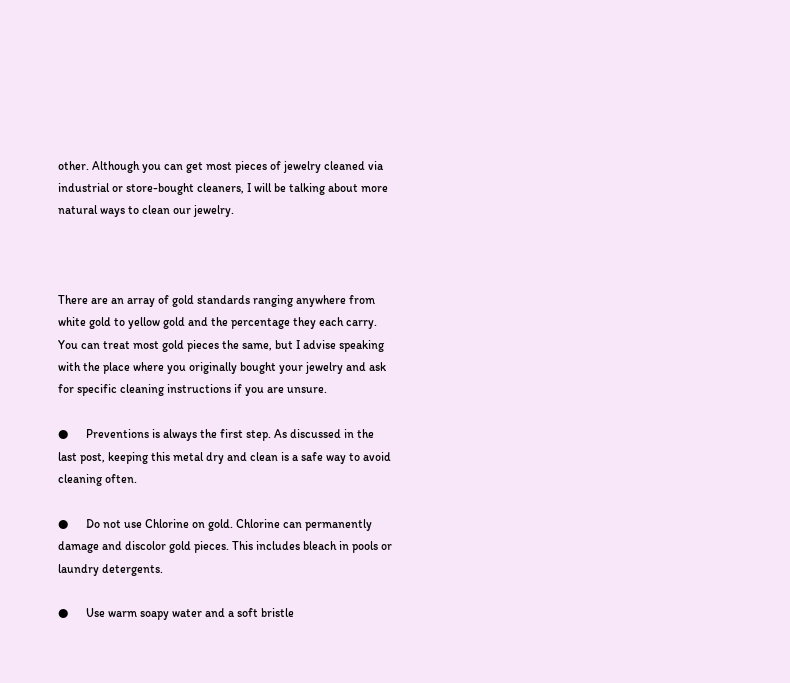other. Although you can get most pieces of jewelry cleaned via industrial or store-bought cleaners, I will be talking about more natural ways to clean our jewelry.



There are an array of gold standards ranging anywhere from white gold to yellow gold and the percentage they each carry. You can treat most gold pieces the same, but I advise speaking with the place where you originally bought your jewelry and ask for specific cleaning instructions if you are unsure.

●      Preventions is always the first step. As discussed in the last post, keeping this metal dry and clean is a safe way to avoid cleaning often.

●      Do not use Chlorine on gold. Chlorine can permanently damage and discolor gold pieces. This includes bleach in pools or laundry detergents.

●      Use warm soapy water and a soft bristle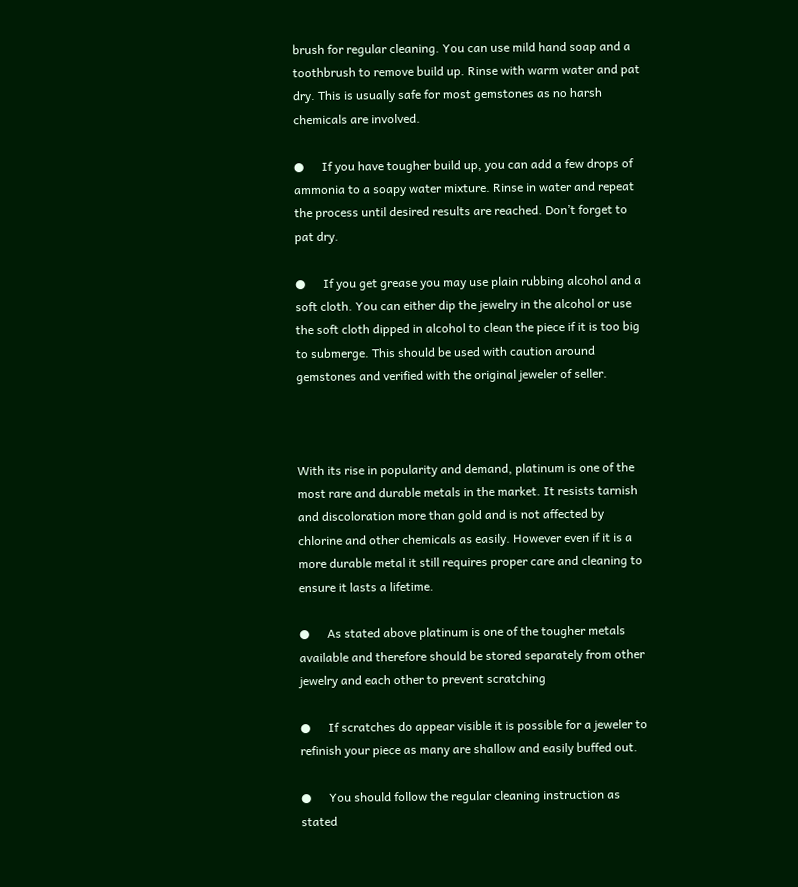brush for regular cleaning. You can use mild hand soap and a toothbrush to remove build up. Rinse with warm water and pat dry. This is usually safe for most gemstones as no harsh chemicals are involved.

●      If you have tougher build up, you can add a few drops of ammonia to a soapy water mixture. Rinse in water and repeat the process until desired results are reached. Don’t forget to pat dry.

●      If you get grease you may use plain rubbing alcohol and a soft cloth. You can either dip the jewelry in the alcohol or use the soft cloth dipped in alcohol to clean the piece if it is too big to submerge. This should be used with caution around gemstones and verified with the original jeweler of seller.



With its rise in popularity and demand, platinum is one of the most rare and durable metals in the market. It resists tarnish and discoloration more than gold and is not affected by chlorine and other chemicals as easily. However even if it is a more durable metal it still requires proper care and cleaning to ensure it lasts a lifetime.

●      As stated above platinum is one of the tougher metals available and therefore should be stored separately from other jewelry and each other to prevent scratching

●      If scratches do appear visible it is possible for a jeweler to refinish your piece as many are shallow and easily buffed out.

●      You should follow the regular cleaning instruction as stated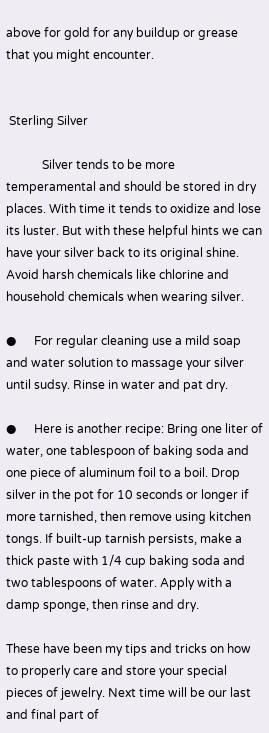above for gold for any buildup or grease that you might encounter.


 Sterling Silver

            Silver tends to be more temperamental and should be stored in dry places. With time it tends to oxidize and lose its luster. But with these helpful hints we can have your silver back to its original shine. Avoid harsh chemicals like chlorine and household chemicals when wearing silver.

●      For regular cleaning use a mild soap and water solution to massage your silver until sudsy. Rinse in water and pat dry.

●      Here is another recipe: Bring one liter of water, one tablespoon of baking soda and one piece of aluminum foil to a boil. Drop silver in the pot for 10 seconds or longer if more tarnished, then remove using kitchen tongs. If built-up tarnish persists, make a thick paste with 1/4 cup baking soda and two tablespoons of water. Apply with a damp sponge, then rinse and dry.

These have been my tips and tricks on how to properly care and store your special pieces of jewelry. Next time will be our last and final part of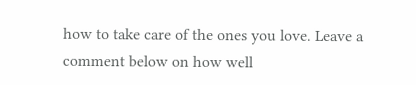how to take care of the ones you love. Leave a comment below on how well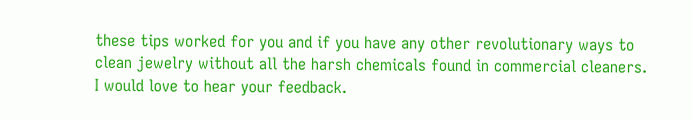these tips worked for you and if you have any other revolutionary ways to clean jewelry without all the harsh chemicals found in commercial cleaners. I would love to hear your feedback.